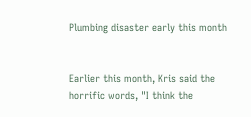Plumbing disaster early this month


Earlier this month, Kris said the horrific words, "I think the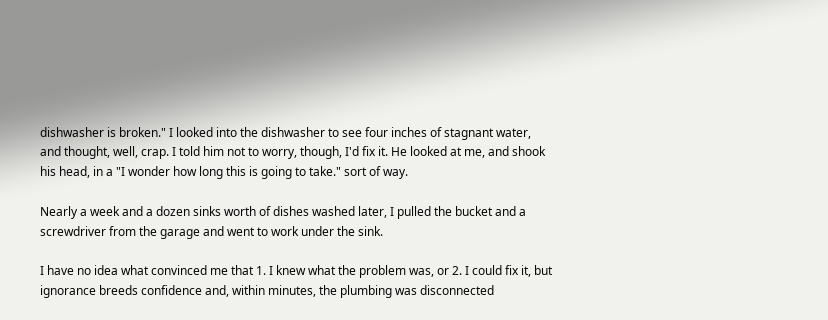dishwasher is broken." I looked into the dishwasher to see four inches of stagnant water, and thought, well, crap. I told him not to worry, though, I'd fix it. He looked at me, and shook his head, in a "I wonder how long this is going to take." sort of way.

Nearly a week and a dozen sinks worth of dishes washed later, I pulled the bucket and a screwdriver from the garage and went to work under the sink.

I have no idea what convinced me that 1. I knew what the problem was, or 2. I could fix it, but ignorance breeds confidence and, within minutes, the plumbing was disconnected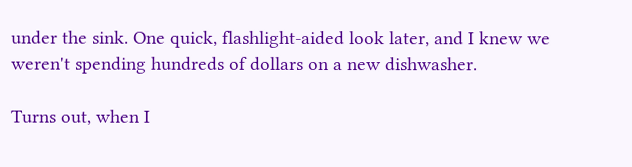under the sink. One quick, flashlight-aided look later, and I knew we weren't spending hundreds of dollars on a new dishwasher.

Turns out, when I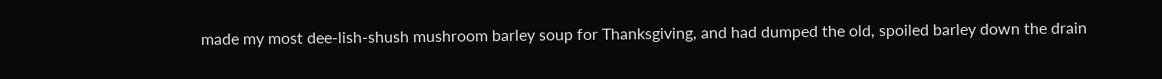made my most dee-lish-shush mushroom barley soup for Thanksgiving, and had dumped the old, spoiled barley down the drain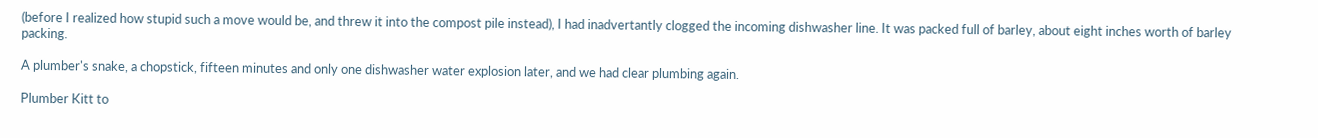(before I realized how stupid such a move would be, and threw it into the compost pile instead), I had inadvertantly clogged the incoming dishwasher line. It was packed full of barley, about eight inches worth of barley packing.

A plumber's snake, a chopstick, fifteen minutes and only one dishwasher water explosion later, and we had clear plumbing again.

Plumber Kitt to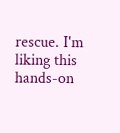rescue. I'm liking this hands-on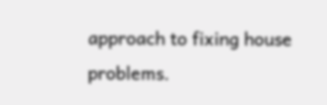approach to fixing house problems.